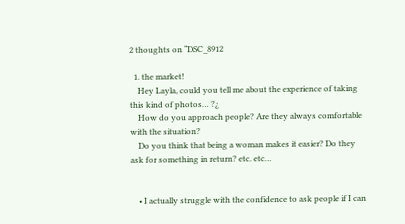2 thoughts on “DSC_8912

  1. the market!
    Hey Layla, could you tell me about the experience of taking this kind of photos… ?¿
    How do you approach people? Are they always comfortable with the situation?
    Do you think that being a woman makes it easier? Do they ask for something in return? etc. etc…


    • I actually struggle with the confidence to ask people if I can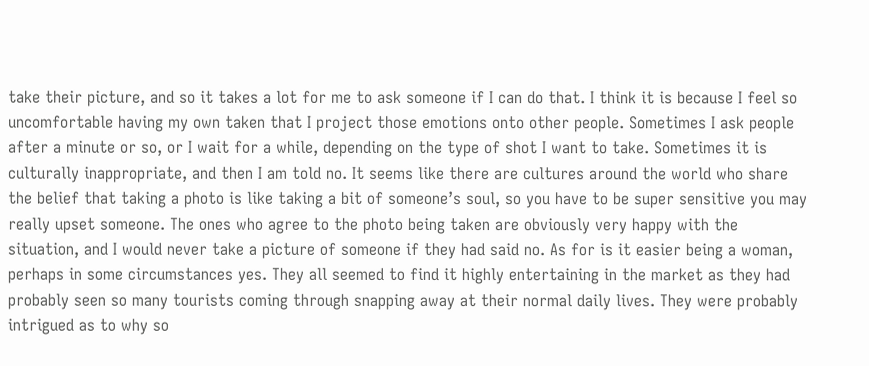take their picture, and so it takes a lot for me to ask someone if I can do that. I think it is because I feel so uncomfortable having my own taken that I project those emotions onto other people. Sometimes I ask people after a minute or so, or I wait for a while, depending on the type of shot I want to take. Sometimes it is culturally inappropriate, and then I am told no. It seems like there are cultures around the world who share the belief that taking a photo is like taking a bit of someone’s soul, so you have to be super sensitive you may really upset someone. The ones who agree to the photo being taken are obviously very happy with the situation, and I would never take a picture of someone if they had said no. As for is it easier being a woman, perhaps in some circumstances yes. They all seemed to find it highly entertaining in the market as they had probably seen so many tourists coming through snapping away at their normal daily lives. They were probably intrigued as to why so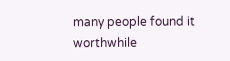many people found it worthwhile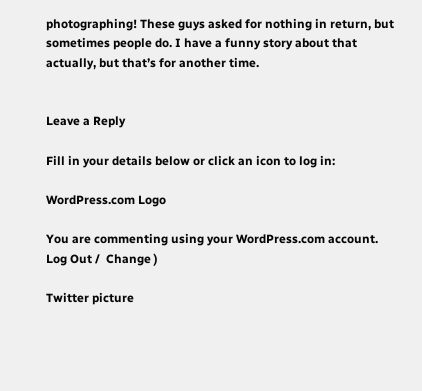photographing! These guys asked for nothing in return, but sometimes people do. I have a funny story about that actually, but that’s for another time.


Leave a Reply

Fill in your details below or click an icon to log in:

WordPress.com Logo

You are commenting using your WordPress.com account. Log Out /  Change )

Twitter picture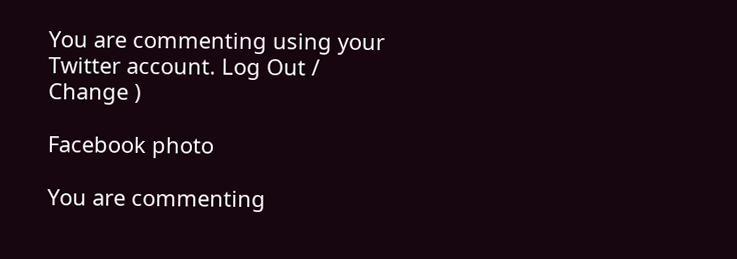You are commenting using your Twitter account. Log Out /  Change )

Facebook photo

You are commenting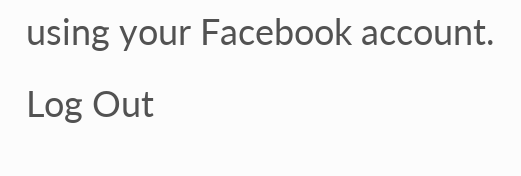using your Facebook account. Log Out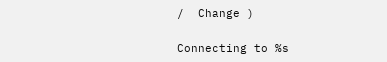/  Change )

Connecting to %s